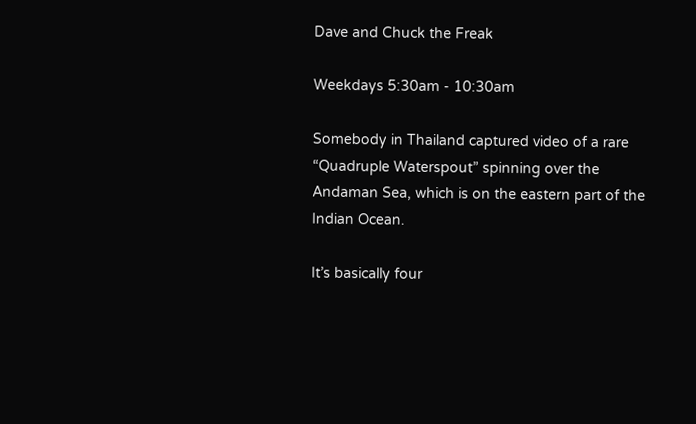Dave and Chuck the Freak

Weekdays 5:30am - 10:30am

Somebody in Thailand captured video of a rare “Quadruple Waterspout” spinning over the Andaman Sea, which is on the eastern part of the Indian Ocean.

It’s basically four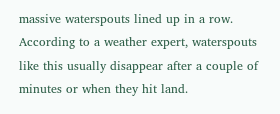massive waterspouts lined up in a row.  According to a weather expert, waterspouts like this usually disappear after a couple of minutes or when they hit land.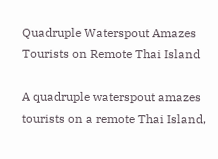Quadruple Waterspout Amazes Tourists on Remote Thai Island

A quadruple waterspout amazes tourists on a remote Thai Island,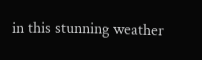in this stunning weather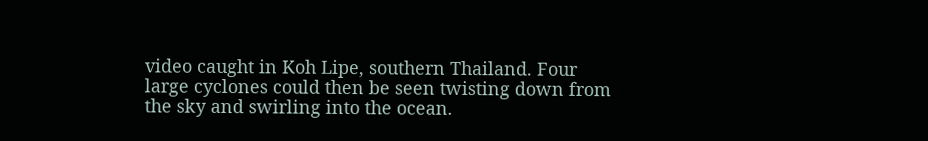video caught in Koh Lipe, southern Thailand. Four large cyclones could then be seen twisting down from the sky and swirling into the ocean.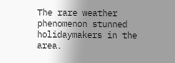The rare weather phenomenon stunned holidaymakers in the area.